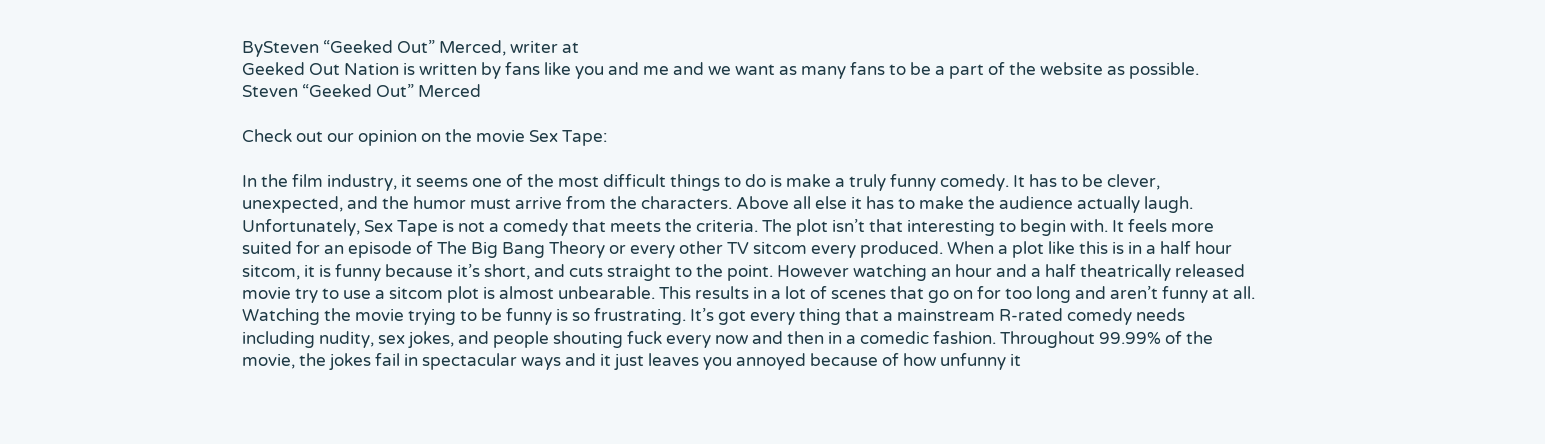BySteven “Geeked Out” Merced, writer at
Geeked Out Nation is written by fans like you and me and we want as many fans to be a part of the website as possible.
Steven “Geeked Out” Merced

Check out our opinion on the movie Sex Tape:

In the film industry, it seems one of the most difficult things to do is make a truly funny comedy. It has to be clever, unexpected, and the humor must arrive from the characters. Above all else it has to make the audience actually laugh. Unfortunately, Sex Tape is not a comedy that meets the criteria. The plot isn’t that interesting to begin with. It feels more suited for an episode of The Big Bang Theory or every other TV sitcom every produced. When a plot like this is in a half hour sitcom, it is funny because it’s short, and cuts straight to the point. However watching an hour and a half theatrically released movie try to use a sitcom plot is almost unbearable. This results in a lot of scenes that go on for too long and aren’t funny at all. Watching the movie trying to be funny is so frustrating. It’s got every thing that a mainstream R-rated comedy needs including nudity, sex jokes, and people shouting fuck every now and then in a comedic fashion. Throughout 99.99% of the movie, the jokes fail in spectacular ways and it just leaves you annoyed because of how unfunny it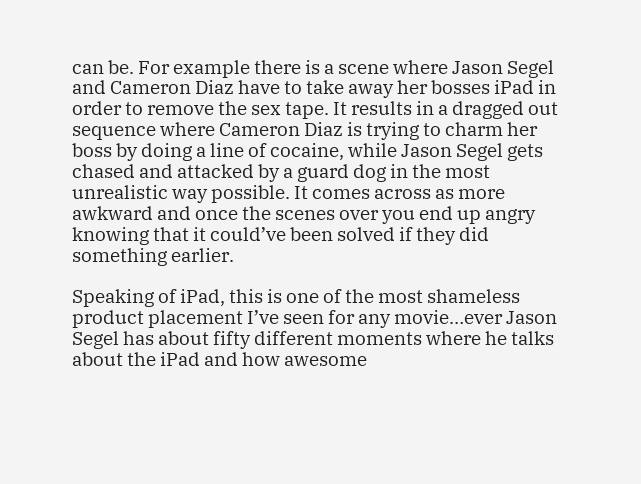can be. For example there is a scene where Jason Segel and Cameron Diaz have to take away her bosses iPad in order to remove the sex tape. It results in a dragged out sequence where Cameron Diaz is trying to charm her boss by doing a line of cocaine, while Jason Segel gets chased and attacked by a guard dog in the most unrealistic way possible. It comes across as more awkward and once the scenes over you end up angry knowing that it could’ve been solved if they did something earlier.

Speaking of iPad, this is one of the most shameless product placement I’ve seen for any movie…ever Jason Segel has about fifty different moments where he talks about the iPad and how awesome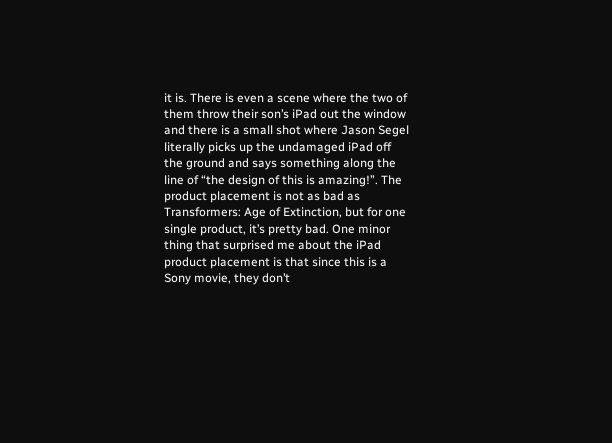it is. There is even a scene where the two of them throw their son’s iPad out the window and there is a small shot where Jason Segel literally picks up the undamaged iPad off the ground and says something along the line of “the design of this is amazing!”. The product placement is not as bad as Transformers: Age of Extinction, but for one single product, it’s pretty bad. One minor thing that surprised me about the iPad product placement is that since this is a Sony movie, they don’t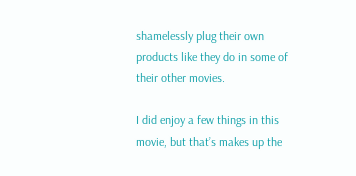shamelessly plug their own products like they do in some of their other movies.

I did enjoy a few things in this movie, but that’s makes up the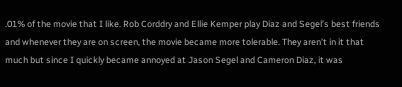.01% of the movie that I like. Rob Corddry and Ellie Kemper play Diaz and Segel’s best friends and whenever they are on screen, the movie became more tolerable. They aren’t in it that much but since I quickly became annoyed at Jason Segel and Cameron Diaz, it was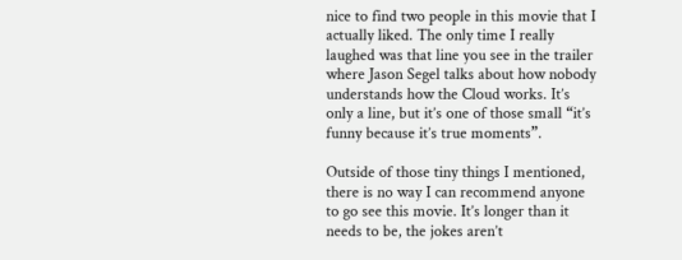nice to find two people in this movie that I actually liked. The only time I really laughed was that line you see in the trailer where Jason Segel talks about how nobody understands how the Cloud works. It’s only a line, but it’s one of those small “it’s funny because it’s true moments”.

Outside of those tiny things I mentioned, there is no way I can recommend anyone to go see this movie. It’s longer than it needs to be, the jokes aren’t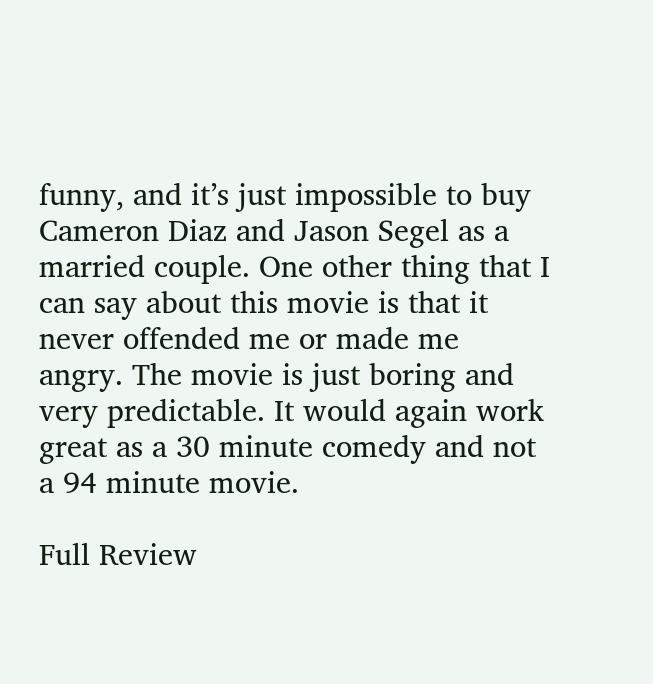funny, and it’s just impossible to buy Cameron Diaz and Jason Segel as a married couple. One other thing that I can say about this movie is that it never offended me or made me angry. The movie is just boring and very predictable. It would again work great as a 30 minute comedy and not a 94 minute movie.

Full Review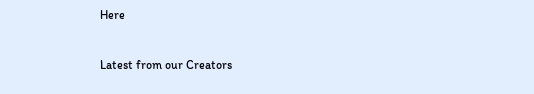Here


Latest from our Creators